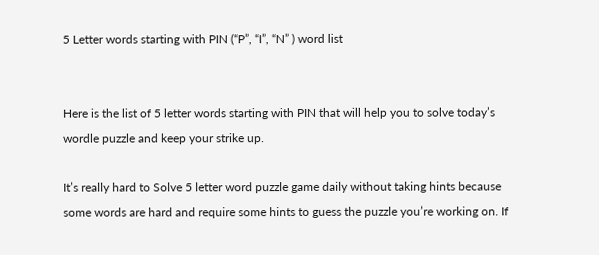5 Letter words starting with PIN (“P”, “I”, “N” ) word list


Here is the list of 5 letter words starting with PIN that will help you to solve today’s wordle puzzle and keep your strike up.

It’s really hard to Solve 5 letter word puzzle game daily without taking hints because some words are hard and require some hints to guess the puzzle you’re working on. If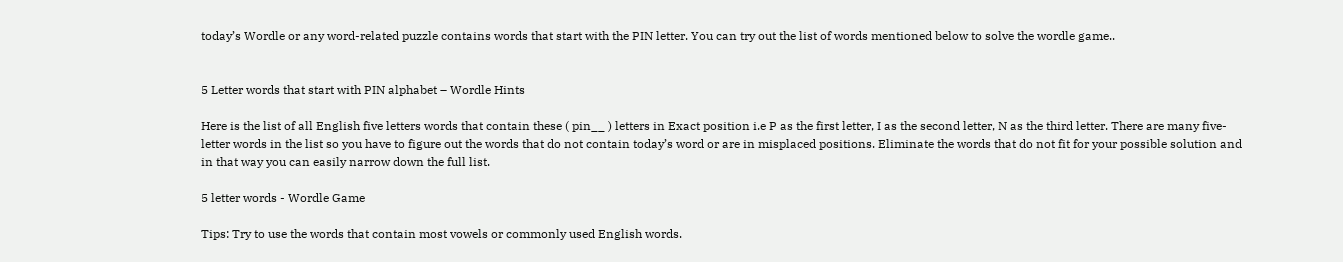today’s Wordle or any word-related puzzle contains words that start with the PIN letter. You can try out the list of words mentioned below to solve the wordle game..


5 Letter words that start with PIN alphabet – Wordle Hints

Here is the list of all English five letters words that contain these ( pin__ ) letters in Exact position i.e P as the first letter, I as the second letter, N as the third letter. There are many five-letter words in the list so you have to figure out the words that do not contain today’s word or are in misplaced positions. Eliminate the words that do not fit for your possible solution and in that way you can easily narrow down the full list.

5 letter words - Wordle Game

Tips: Try to use the words that contain most vowels or commonly used English words.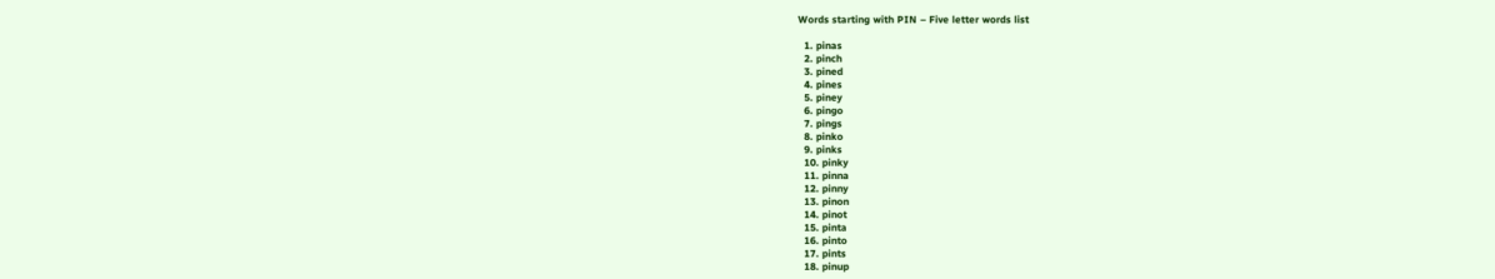Words starting with PIN – Five letter words list

  1. pinas
  2. pinch
  3. pined
  4. pines
  5. piney
  6. pingo
  7. pings
  8. pinko
  9. pinks
  10. pinky
  11. pinna
  12. pinny
  13. pinon
  14. pinot
  15. pinta
  16. pinto
  17. pints
  18. pinup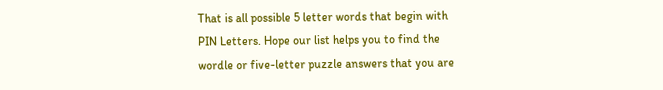That is all possible 5 letter words that begin with PIN Letters. Hope our list helps you to find the wordle or five-letter puzzle answers that you are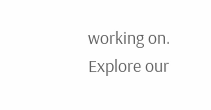working on. Explore our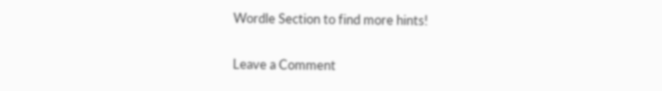Wordle Section to find more hints!


Leave a Comment